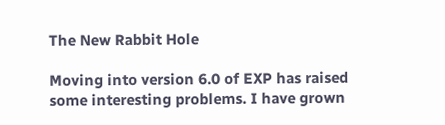The New Rabbit Hole

Moving into version 6.0 of EXP has raised some interesting problems. I have grown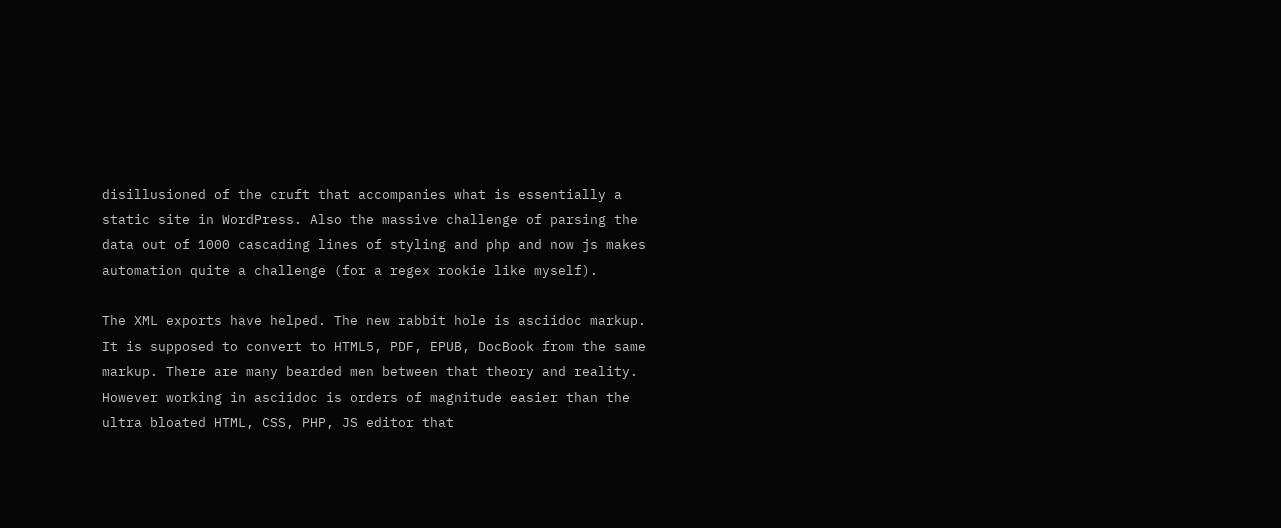disillusioned of the cruft that accompanies what is essentially a static site in WordPress. Also the massive challenge of parsing the data out of 1000 cascading lines of styling and php and now js makes automation quite a challenge (for a regex rookie like myself).

The XML exports have helped. The new rabbit hole is asciidoc markup. It is supposed to convert to HTML5, PDF, EPUB, DocBook from the same markup. There are many bearded men between that theory and reality. However working in asciidoc is orders of magnitude easier than the ultra bloated HTML, CSS, PHP, JS editor that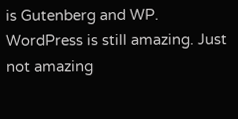is Gutenberg and WP. WordPress is still amazing. Just not amazing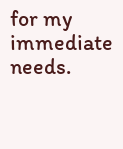for my immediate needs.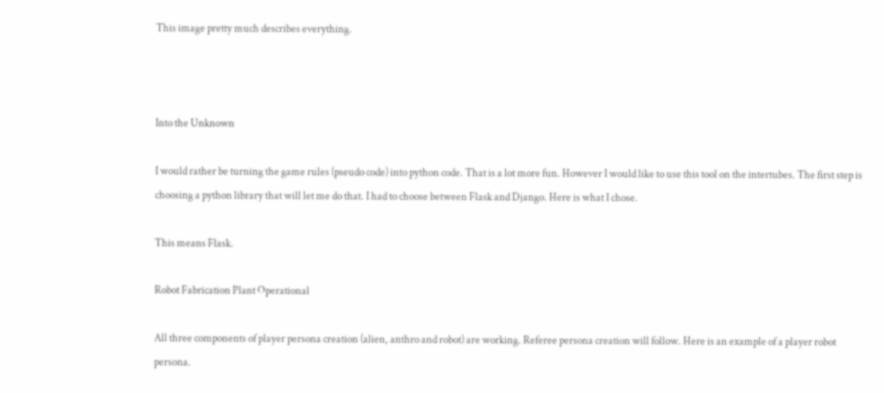This image pretty much describes everything.



Into the Unknown

I would rather be turning the game rules (pseudo code) into python code. That is a lot more fun. However I would like to use this tool on the intertubes. The first step is choosing a python library that will let me do that. I had to choose between Flask and Django. Here is what I chose.

This means Flask.

Robot Fabrication Plant Operational

All three components of player persona creation (alien, anthro and robot) are working. Referee persona creation will follow. Here is an example of a player robot persona.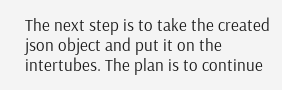The next step is to take the created json object and put it on the intertubes. The plan is to continue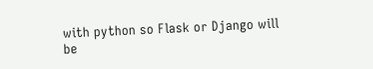with python so Flask or Django will be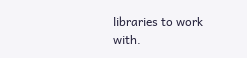libraries to work with.